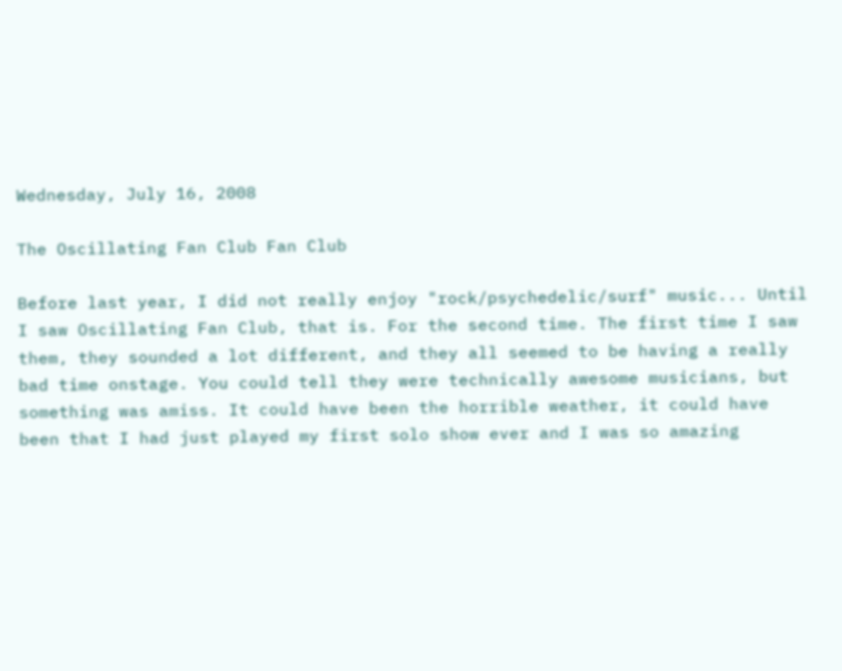Wednesday, July 16, 2008

The Oscillating Fan Club Fan Club

Before last year, I did not really enjoy "rock/psychedelic/surf" music... Until I saw Oscillating Fan Club, that is. For the second time. The first time I saw them, they sounded a lot different, and they all seemed to be having a really bad time onstage. You could tell they were technically awesome musicians, but something was amiss. It could have been the horrible weather, it could have been that I had just played my first solo show ever and I was so amazing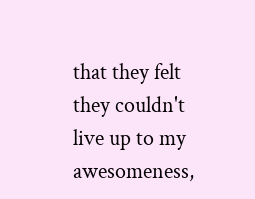that they felt they couldn't live up to my awesomeness,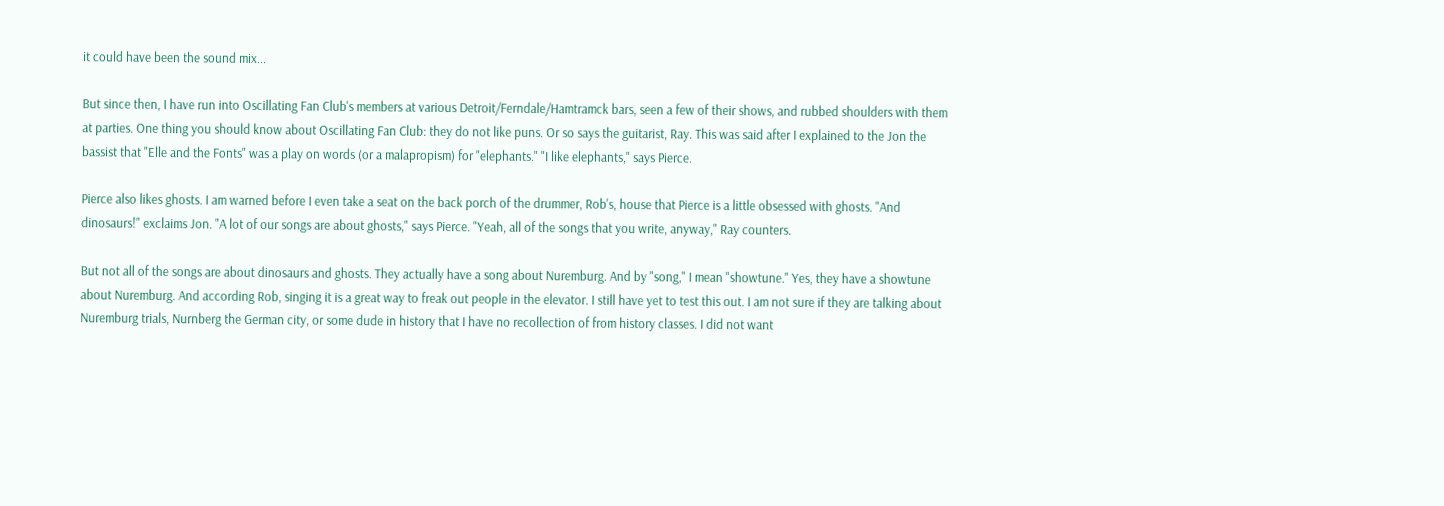it could have been the sound mix...

But since then, I have run into Oscillating Fan Club's members at various Detroit/Ferndale/Hamtramck bars, seen a few of their shows, and rubbed shoulders with them at parties. One thing you should know about Oscillating Fan Club: they do not like puns. Or so says the guitarist, Ray. This was said after I explained to the Jon the bassist that "Elle and the Fonts" was a play on words (or a malapropism) for "elephants." "I like elephants," says Pierce.

Pierce also likes ghosts. I am warned before I even take a seat on the back porch of the drummer, Rob's, house that Pierce is a little obsessed with ghosts. "And dinosaurs!" exclaims Jon. "A lot of our songs are about ghosts," says Pierce. "Yeah, all of the songs that you write, anyway," Ray counters.

But not all of the songs are about dinosaurs and ghosts. They actually have a song about Nuremburg. And by "song," I mean "showtune." Yes, they have a showtune about Nuremburg. And according Rob, singing it is a great way to freak out people in the elevator. I still have yet to test this out. I am not sure if they are talking about Nuremburg trials, Nurnberg the German city, or some dude in history that I have no recollection of from history classes. I did not want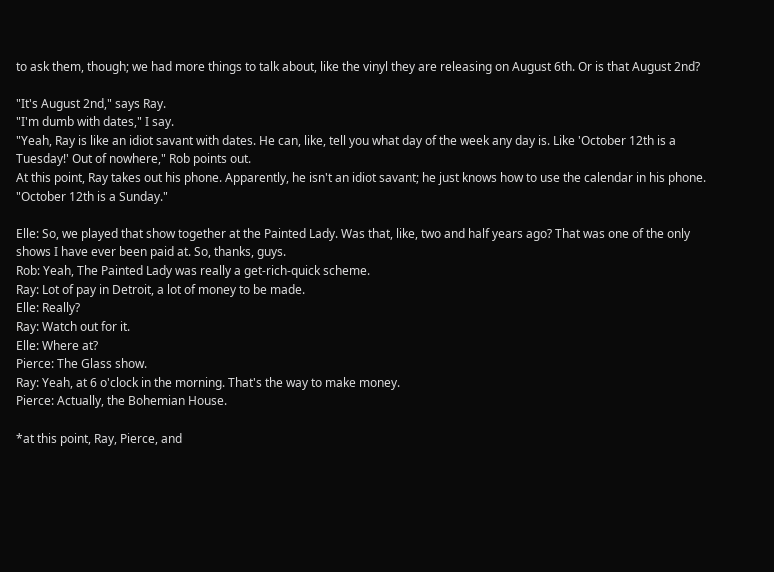to ask them, though; we had more things to talk about, like the vinyl they are releasing on August 6th. Or is that August 2nd?

"It's August 2nd," says Ray.
"I'm dumb with dates," I say.
"Yeah, Ray is like an idiot savant with dates. He can, like, tell you what day of the week any day is. Like 'October 12th is a Tuesday!' Out of nowhere," Rob points out.
At this point, Ray takes out his phone. Apparently, he isn't an idiot savant; he just knows how to use the calendar in his phone.
"October 12th is a Sunday."

Elle: So, we played that show together at the Painted Lady. Was that, like, two and half years ago? That was one of the only shows I have ever been paid at. So, thanks, guys.
Rob: Yeah, The Painted Lady was really a get-rich-quick scheme.
Ray: Lot of pay in Detroit, a lot of money to be made.
Elle: Really?
Ray: Watch out for it.
Elle: Where at?
Pierce: The Glass show.
Ray: Yeah, at 6 o'clock in the morning. That's the way to make money.
Pierce: Actually, the Bohemian House.

*at this point, Ray, Pierce, and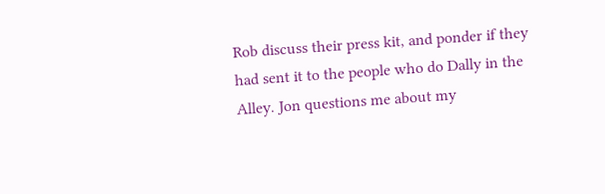Rob discuss their press kit, and ponder if they had sent it to the people who do Dally in the Alley. Jon questions me about my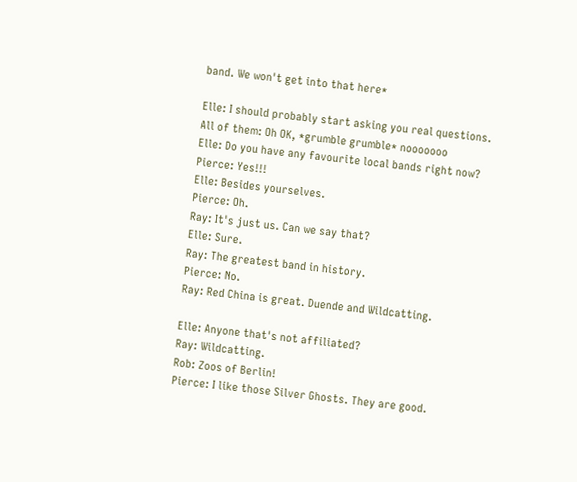band. We won't get into that here*

Elle: I should probably start asking you real questions.
All of them: Oh OK, *grumble grumble* nooooooo
Elle: Do you have any favourite local bands right now?
Pierce: Yes!!!
Elle: Besides yourselves.
Pierce: Oh.
Ray: It's just us. Can we say that?
Elle: Sure.
Ray: The greatest band in history.
Pierce: No.
Ray: Red China is great. Duende and Wildcatting.

Elle: Anyone that's not affiliated?
Ray: Wildcatting.
Rob: Zoos of Berlin!
Pierce: I like those Silver Ghosts. They are good.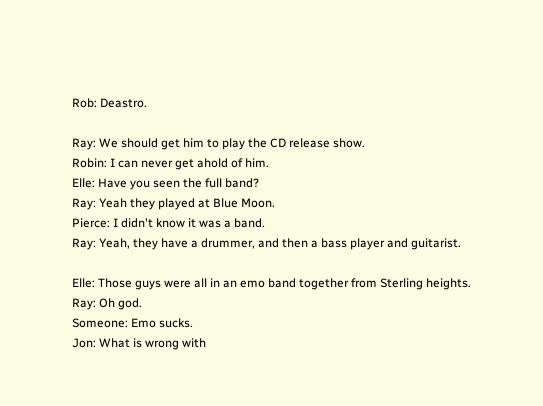Rob: Deastro.

Ray: We should get him to play the CD release show.
Robin: I can never get ahold of him.
Elle: Have you seen the full band?
Ray: Yeah they played at Blue Moon.
Pierce: I didn't know it was a band.
Ray: Yeah, they have a drummer, and then a bass player and guitarist.

Elle: Those guys were all in an emo band together from Sterling heights.
Ray: Oh god.
Someone: Emo sucks.
Jon: What is wrong with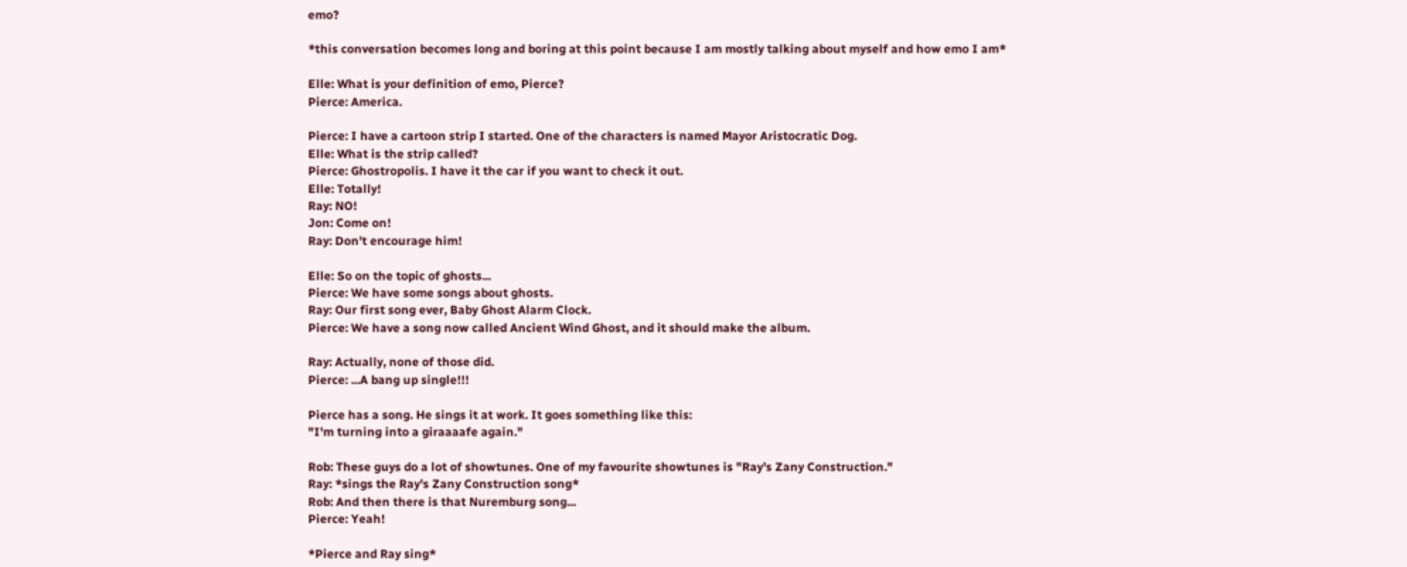emo?

*this conversation becomes long and boring at this point because I am mostly talking about myself and how emo I am*

Elle: What is your definition of emo, Pierce?
Pierce: America.

Pierce: I have a cartoon strip I started. One of the characters is named Mayor Aristocratic Dog.
Elle: What is the strip called?
Pierce: Ghostropolis. I have it the car if you want to check it out.
Elle: Totally!
Ray: NO!
Jon: Come on!
Ray: Don't encourage him!

Elle: So on the topic of ghosts...
Pierce: We have some songs about ghosts.
Ray: Our first song ever, Baby Ghost Alarm Clock.
Pierce: We have a song now called Ancient Wind Ghost, and it should make the album.

Ray: Actually, none of those did.
Pierce: ...A bang up single!!!

Pierce has a song. He sings it at work. It goes something like this:
"I'm turning into a giraaaafe again."

Rob: These guys do a lot of showtunes. One of my favourite showtunes is "Ray's Zany Construction."
Ray: *sings the Ray's Zany Construction song*
Rob: And then there is that Nuremburg song...
Pierce: Yeah!

*Pierce and Ray sing*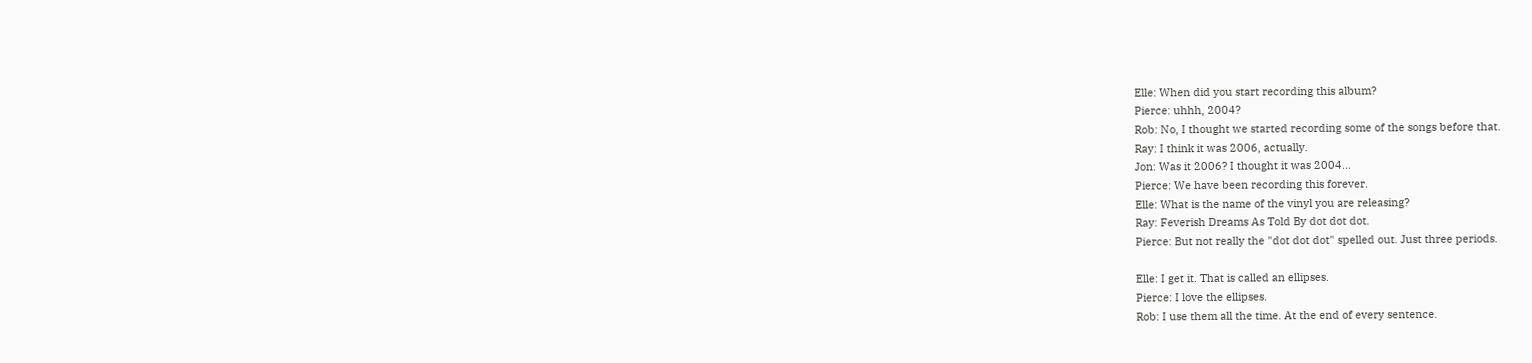Elle: When did you start recording this album?
Pierce: uhhh, 2004?
Rob: No, I thought we started recording some of the songs before that.
Ray: I think it was 2006, actually.
Jon: Was it 2006? I thought it was 2004...
Pierce: We have been recording this forever.
Elle: What is the name of the vinyl you are releasing?
Ray: Feverish Dreams As Told By dot dot dot.
Pierce: But not really the "dot dot dot" spelled out. Just three periods.

Elle: I get it. That is called an ellipses.
Pierce: I love the ellipses.
Rob: I use them all the time. At the end of every sentence.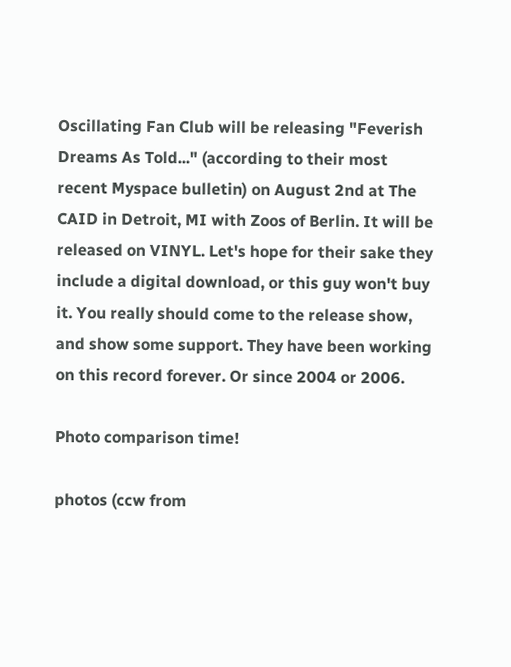Oscillating Fan Club will be releasing "Feverish Dreams As Told..." (according to their most recent Myspace bulletin) on August 2nd at The CAID in Detroit, MI with Zoos of Berlin. It will be released on VINYL. Let's hope for their sake they include a digital download, or this guy won't buy it. You really should come to the release show, and show some support. They have been working on this record forever. Or since 2004 or 2006.

Photo comparison time!

photos (ccw from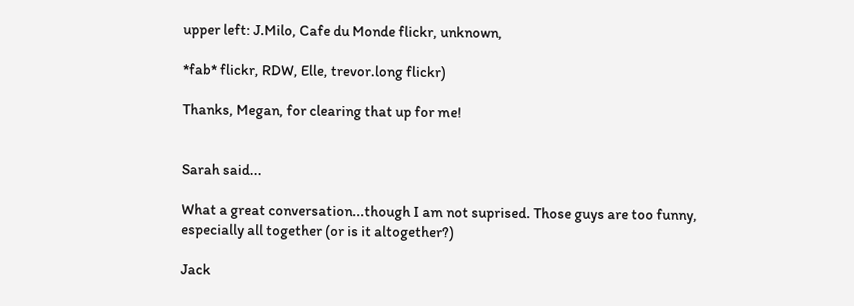upper left: J.Milo, Cafe du Monde flickr, unknown,

*fab* flickr, RDW, Elle, trevor.long flickr)

Thanks, Megan, for clearing that up for me!


Sarah said...

What a great conversation...though I am not suprised. Those guys are too funny, especially all together (or is it altogether?)

Jack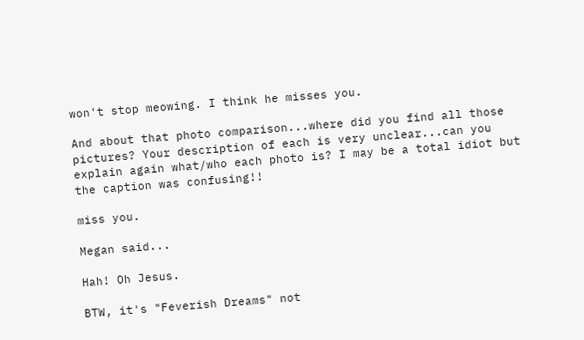won't stop meowing. I think he misses you.

And about that photo comparison...where did you find all those pictures? Your description of each is very unclear...can you explain again what/who each photo is? I may be a total idiot but the caption was confusing!!

miss you.

Megan said...

Hah! Oh Jesus.

BTW, it's "Feverish Dreams" not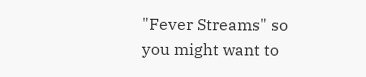"Fever Streams" so you might want to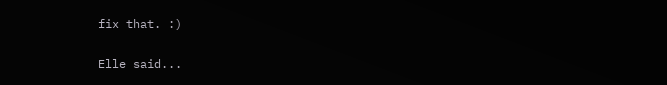fix that. :)

Elle said...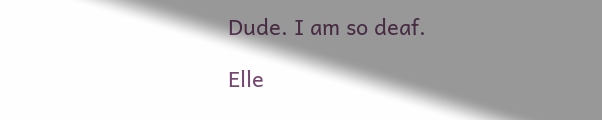Dude. I am so deaf.

Elle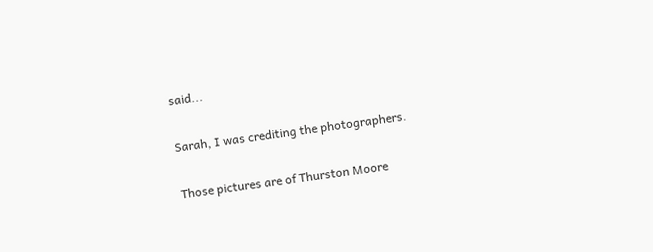said...

Sarah, I was crediting the photographers.

Those pictures are of Thurston Moore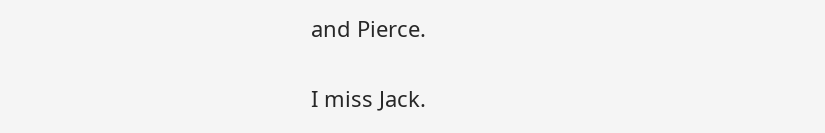and Pierce.

I miss Jack.